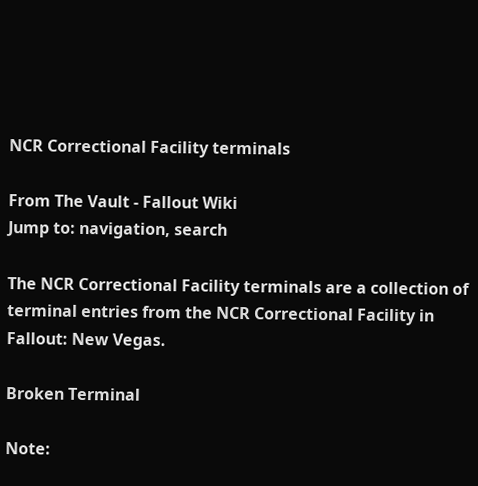NCR Correctional Facility terminals

From The Vault - Fallout Wiki
Jump to: navigation, search

The NCR Correctional Facility terminals are a collection of terminal entries from the NCR Correctional Facility in Fallout: New Vegas.

Broken Terminal

Note: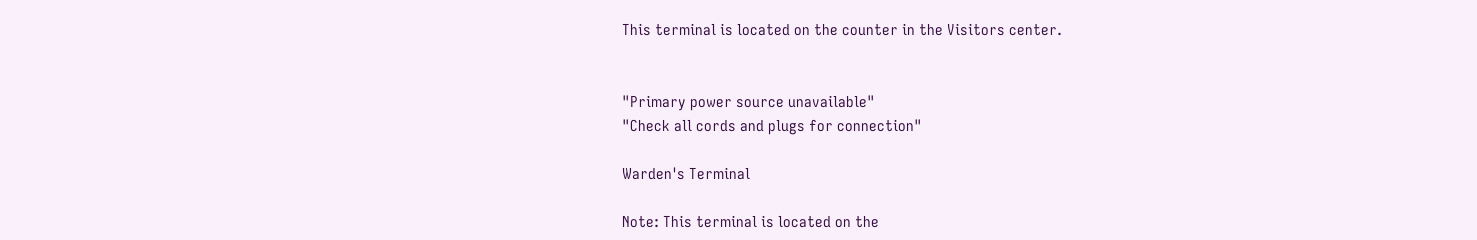This terminal is located on the counter in the Visitors center.


"Primary power source unavailable"
"Check all cords and plugs for connection"

Warden's Terminal

Note: This terminal is located on the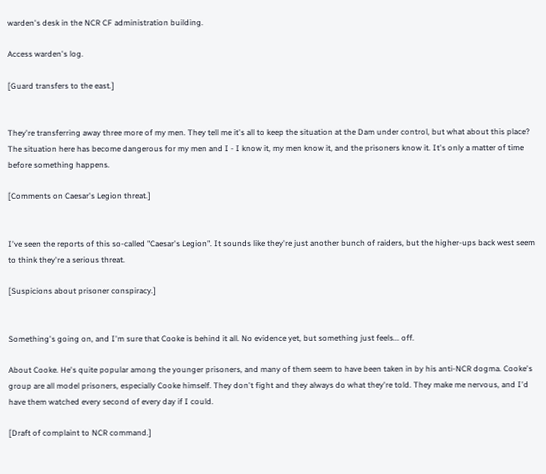warden's desk in the NCR CF administration building.

Access warden's log.

[Guard transfers to the east.]


They're transferring away three more of my men. They tell me it's all to keep the situation at the Dam under control, but what about this place? The situation here has become dangerous for my men and I - I know it, my men know it, and the prisoners know it. It's only a matter of time before something happens.

[Comments on Caesar's Legion threat.]


I've seen the reports of this so-called "Caesar's Legion". It sounds like they're just another bunch of raiders, but the higher-ups back west seem to think they're a serious threat.

[Suspicions about prisoner conspiracy.]


Something's going on, and I'm sure that Cooke is behind it all. No evidence yet, but something just feels... off.

About Cooke. He's quite popular among the younger prisoners, and many of them seem to have been taken in by his anti-NCR dogma. Cooke's group are all model prisoners, especially Cooke himself. They don't fight and they always do what they're told. They make me nervous, and I'd have them watched every second of every day if I could.

[Draft of complaint to NCR command.]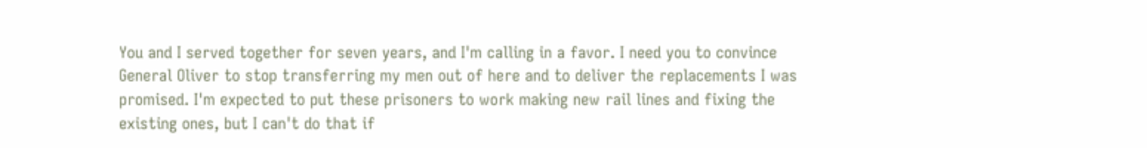You and I served together for seven years, and I'm calling in a favor. I need you to convince General Oliver to stop transferring my men out of here and to deliver the replacements I was promised. I'm expected to put these prisoners to work making new rail lines and fixing the existing ones, but I can't do that if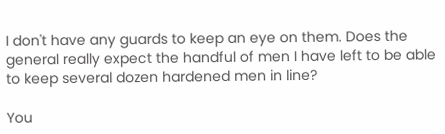I don't have any guards to keep an eye on them. Does the general really expect the handful of men I have left to be able to keep several dozen hardened men in line?

You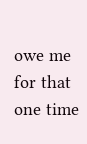owe me for that one time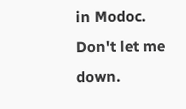in Modoc. Don't let me down.